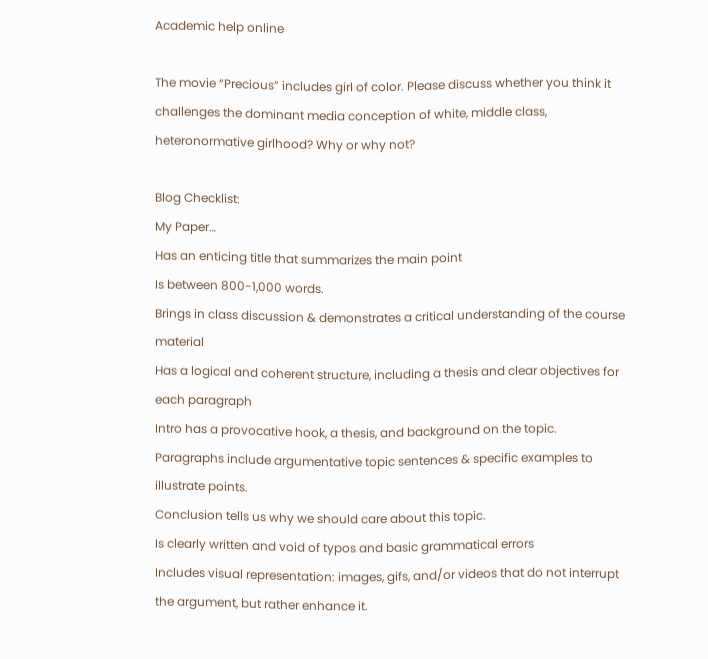Academic help online

The movie “Precious” includes girl of color. Please discuss whether you think it challenges the dominant media conception of white, middle class, heteronormative girlhood? Why or why not?

Blog Checklist:
My Paper…
Has an enticing title that summarizes the main point
Is between 800-1,000 words.
Brings in class discussion & demonstrates a critical understanding of the course material
Has a logical and coherent structure, including a thesis and clear objectives for each paragraph
Intro has a provocative hook, a thesis, and background on the topic.
Paragraphs include argumentative topic sentences & specific examples to illustrate points.
Conclusion tells us why we should care about this topic.
Is clearly written and void of typos and basic grammatical errors
Includes visual representation: images, gifs, and/or videos that do not interrupt the argument, but rather enhance it.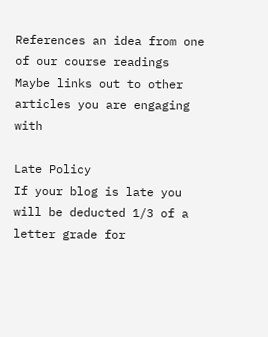References an idea from one of our course readings
Maybe links out to other articles you are engaging with

Late Policy
If your blog is late you will be deducted 1/3 of a letter grade for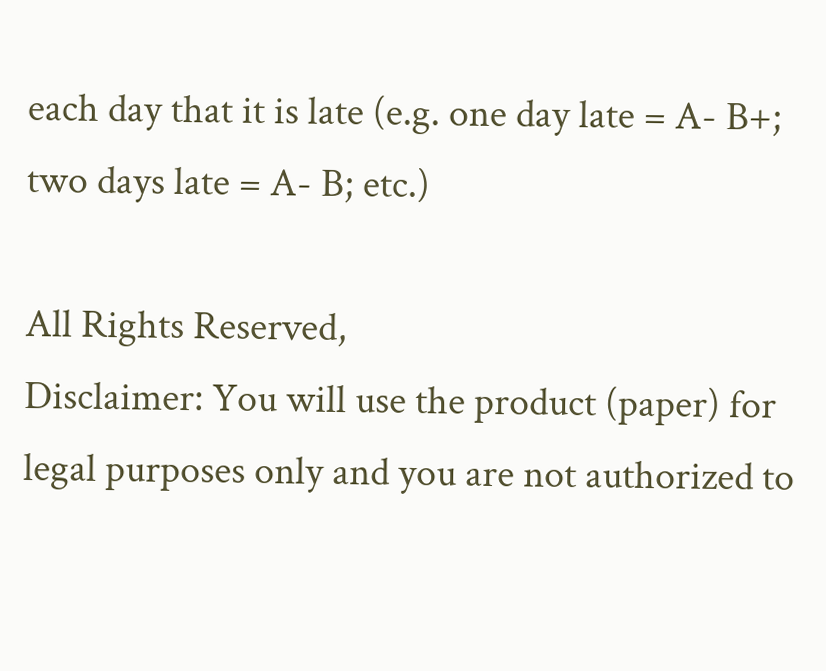each day that it is late (e.g. one day late = A- B+; two days late = A- B; etc.)

All Rights Reserved,
Disclaimer: You will use the product (paper) for legal purposes only and you are not authorized to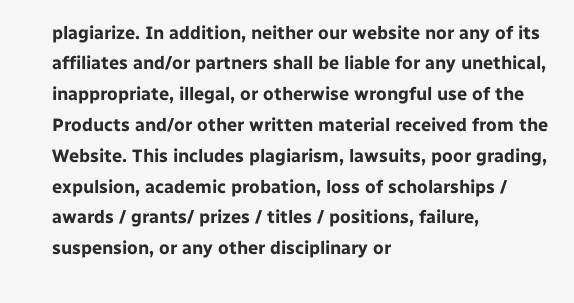plagiarize. In addition, neither our website nor any of its affiliates and/or partners shall be liable for any unethical, inappropriate, illegal, or otherwise wrongful use of the Products and/or other written material received from the Website. This includes plagiarism, lawsuits, poor grading, expulsion, academic probation, loss of scholarships / awards / grants/ prizes / titles / positions, failure, suspension, or any other disciplinary or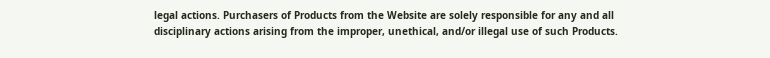legal actions. Purchasers of Products from the Website are solely responsible for any and all disciplinary actions arising from the improper, unethical, and/or illegal use of such Products.